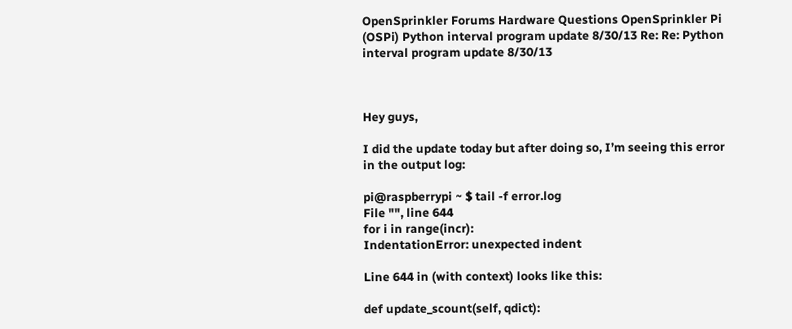OpenSprinkler Forums Hardware Questions OpenSprinkler Pi (OSPi) Python interval program update 8/30/13 Re: Re: Python interval program update 8/30/13



Hey guys,

I did the update today but after doing so, I’m seeing this error in the output log:

pi@raspberrypi ~ $ tail -f error.log
File "", line 644
for i in range(incr):
IndentationError: unexpected indent

Line 644 in (with context) looks like this:

def update_scount(self, qdict):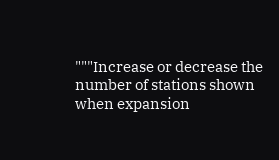"""Increase or decrease the number of stations shown when expansion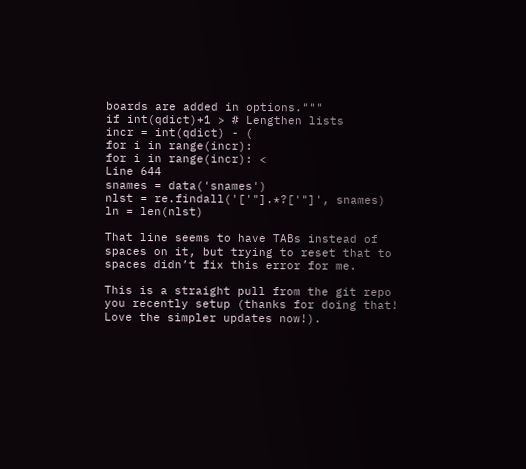boards are added in options."""
if int(qdict)+1 > # Lengthen lists
incr = int(qdict) - (
for i in range(incr):
for i in range(incr): <
Line 644
snames = data('snames')
nlst = re.findall('['"].*?['"]', snames)
ln = len(nlst)

That line seems to have TABs instead of spaces on it, but trying to reset that to spaces didn’t fix this error for me.

This is a straight pull from the git repo you recently setup (thanks for doing that! Love the simpler updates now!).